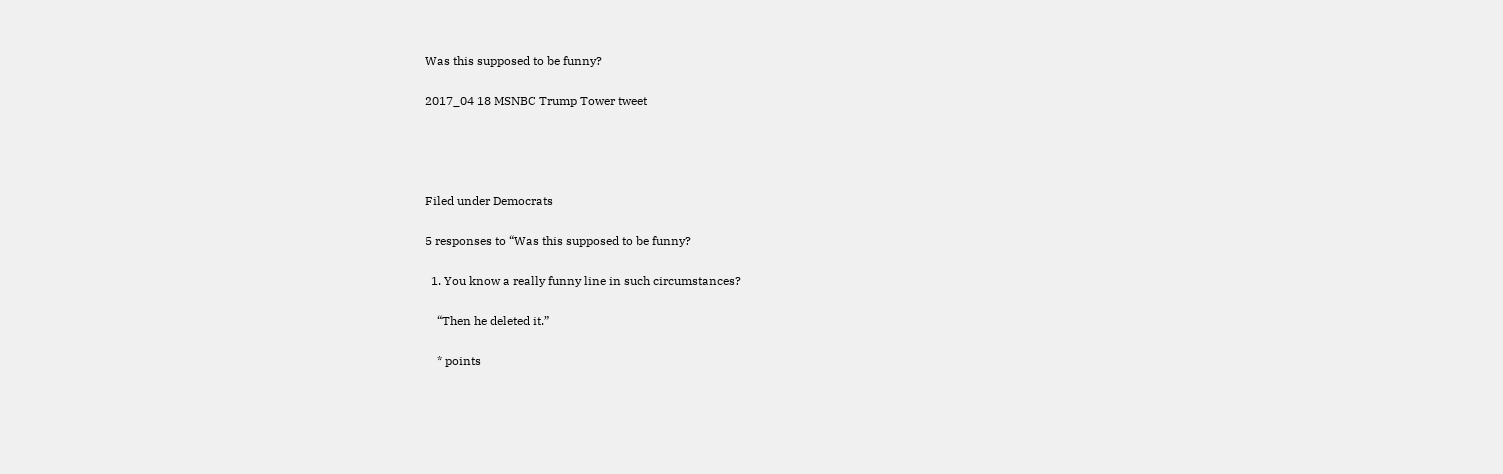Was this supposed to be funny?

2017_04 18 MSNBC Trump Tower tweet




Filed under Democrats

5 responses to “Was this supposed to be funny?

  1. You know a really funny line in such circumstances?

    “Then he deleted it.”

    * points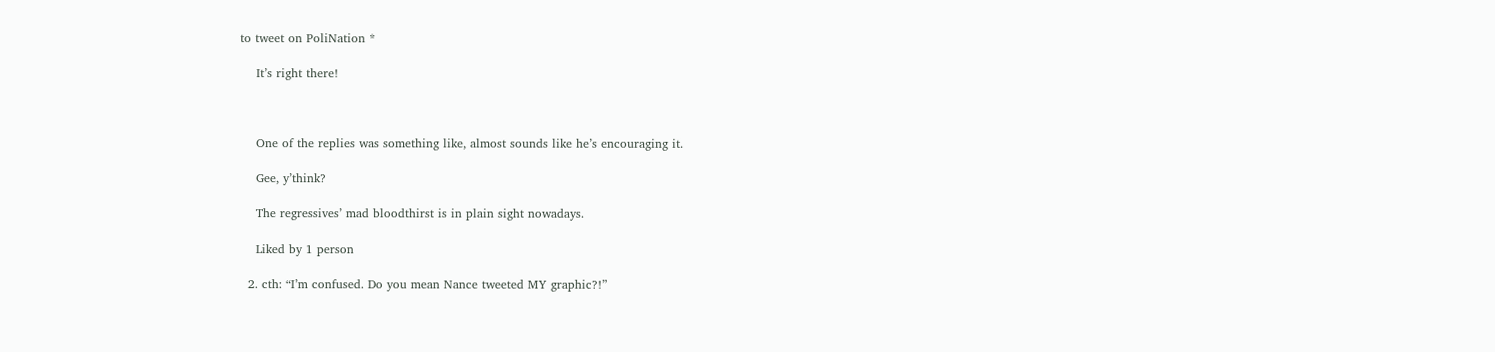to tweet on PoliNation *

    It’s right there!



    One of the replies was something like, almost sounds like he’s encouraging it.

    Gee, y’think?

    The regressives’ mad bloodthirst is in plain sight nowadays.

    Liked by 1 person

  2. cth: “I’m confused. Do you mean Nance tweeted MY graphic?!”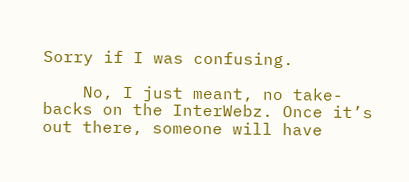Sorry if I was confusing.

    No, I just meant, no take-backs on the InterWebz. Once it’s out there, someone will have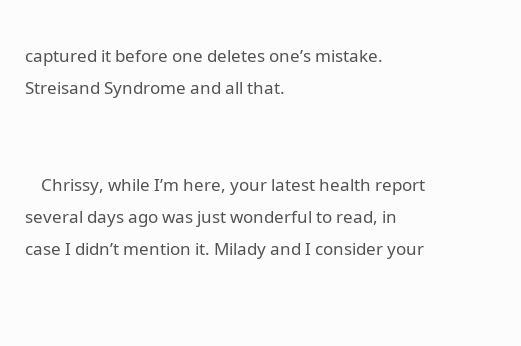captured it before one deletes one’s mistake. Streisand Syndrome and all that.


    Chrissy, while I’m here, your latest health report several days ago was just wonderful to read, in case I didn’t mention it. Milady and I consider your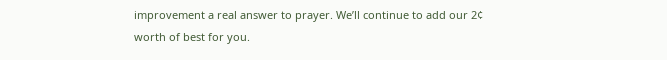improvement a real answer to prayer. We’ll continue to add our 2¢ worth of best for you.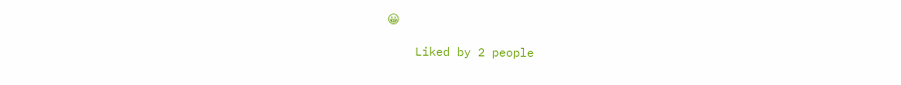😀

    Liked by 2 people